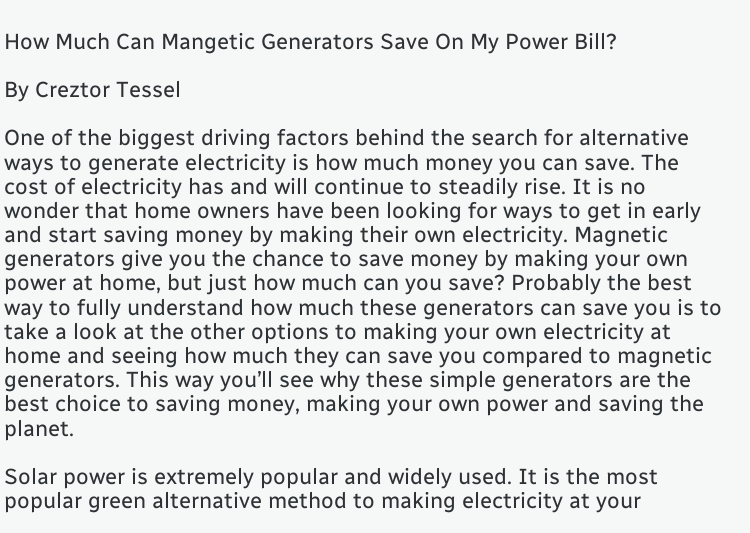How Much Can Mangetic Generators Save On My Power Bill?

By Creztor Tessel

One of the biggest driving factors behind the search for alternative ways to generate electricity is how much money you can save. The cost of electricity has and will continue to steadily rise. It is no wonder that home owners have been looking for ways to get in early and start saving money by making their own electricity. Magnetic generators give you the chance to save money by making your own power at home, but just how much can you save? Probably the best way to fully understand how much these generators can save you is to take a look at the other options to making your own electricity at home and seeing how much they can save you compared to magnetic generators. This way you’ll see why these simple generators are the best choice to saving money, making your own power and saving the planet.

Solar power is extremely popular and widely used. It is the most popular green alternative method to making electricity at your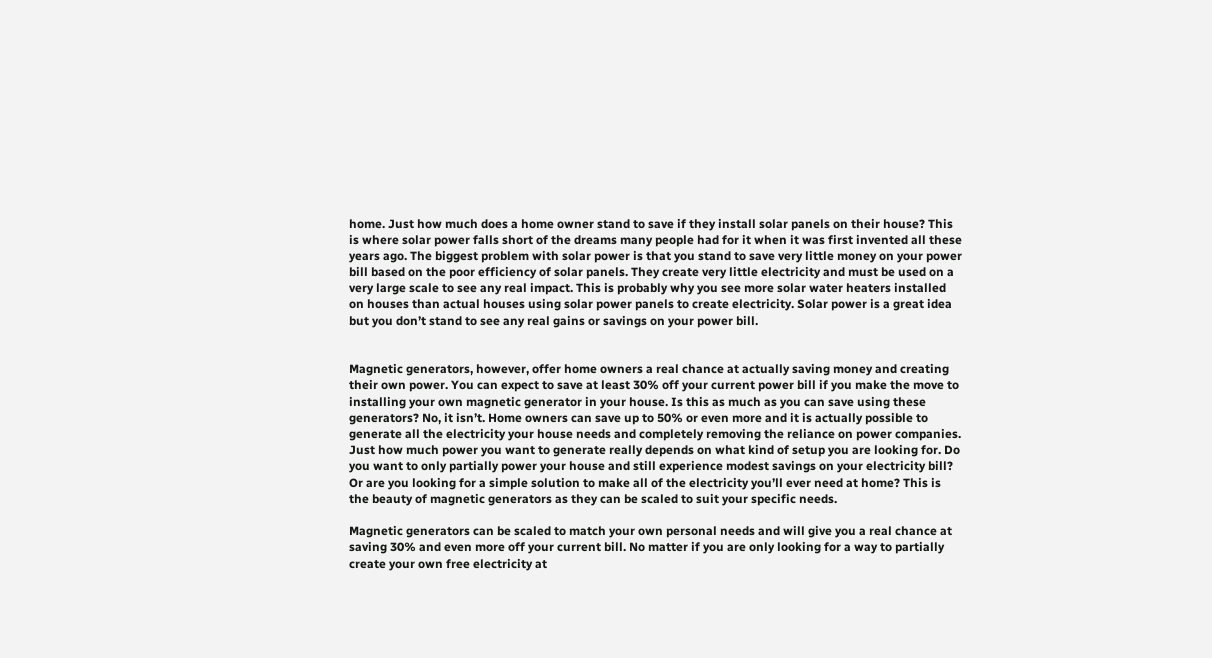home. Just how much does a home owner stand to save if they install solar panels on their house? This is where solar power falls short of the dreams many people had for it when it was first invented all these years ago. The biggest problem with solar power is that you stand to save very little money on your power bill based on the poor efficiency of solar panels. They create very little electricity and must be used on a very large scale to see any real impact. This is probably why you see more solar water heaters installed on houses than actual houses using solar power panels to create electricity. Solar power is a great idea but you don’t stand to see any real gains or savings on your power bill.


Magnetic generators, however, offer home owners a real chance at actually saving money and creating their own power. You can expect to save at least 30% off your current power bill if you make the move to installing your own magnetic generator in your house. Is this as much as you can save using these generators? No, it isn’t. Home owners can save up to 50% or even more and it is actually possible to generate all the electricity your house needs and completely removing the reliance on power companies. Just how much power you want to generate really depends on what kind of setup you are looking for. Do you want to only partially power your house and still experience modest savings on your electricity bill? Or are you looking for a simple solution to make all of the electricity you’ll ever need at home? This is the beauty of magnetic generators as they can be scaled to suit your specific needs.

Magnetic generators can be scaled to match your own personal needs and will give you a real chance at saving 30% and even more off your current bill. No matter if you are only looking for a way to partially create your own free electricity at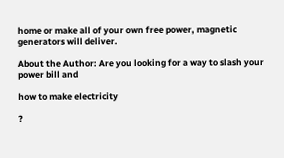home or make all of your own free power, magnetic generators will deliver.

About the Author: Are you looking for a way to slash your power bill and

how to make electricity

?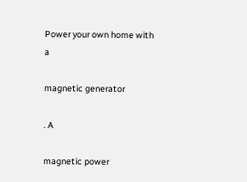Power your own home with a

magnetic generator

. A

magnetic power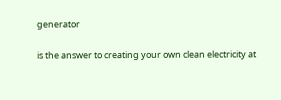generator

is the answer to creating your own clean electricity at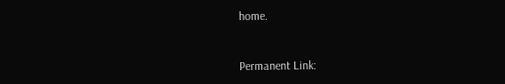home.


Permanent Link: